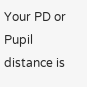Your PD or Pupil distance is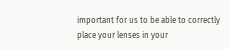important for us to be able to correctly place your lenses in your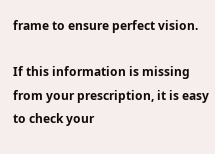frame to ensure perfect vision.

If this information is missing from your prescription, it is easy to check your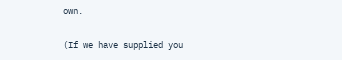own.

(If we have supplied you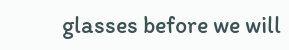glasses before we will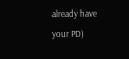already have your PD)